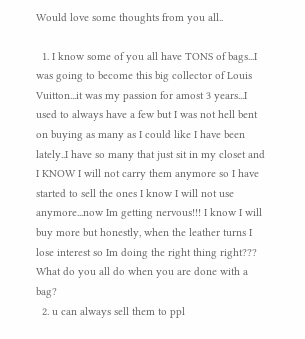Would love some thoughts from you all..

  1. I know some of you all have TONS of bags...I was going to become this big collector of Louis Vuitton...it was my passion for amost 3 years...I used to always have a few but I was not hell bent on buying as many as I could like I have been lately..I have so many that just sit in my closet and I KNOW I will not carry them anymore so I have started to sell the ones I know I will not use anymore...now Im getting nervous!!! I know I will buy more but honestly, when the leather turns I lose interest so Im doing the right thing right??? What do you all do when you are done with a bag?
  2. u can always sell them to ppl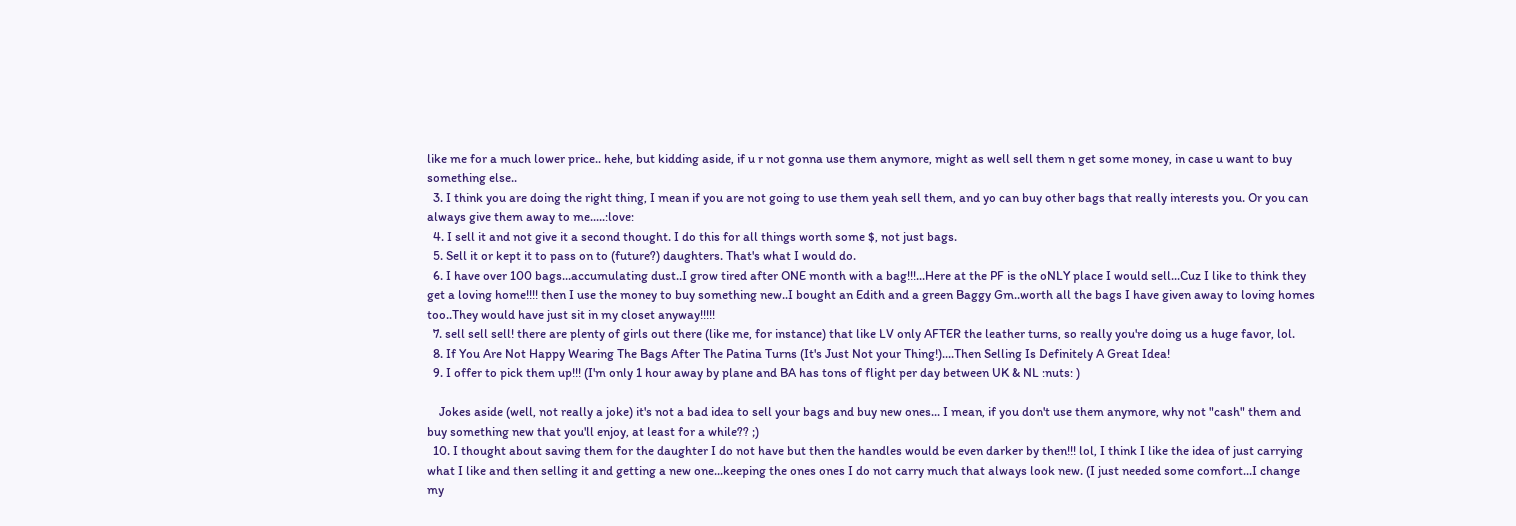like me for a much lower price.. hehe, but kidding aside, if u r not gonna use them anymore, might as well sell them n get some money, in case u want to buy something else..
  3. I think you are doing the right thing, I mean if you are not going to use them yeah sell them, and yo can buy other bags that really interests you. Or you can always give them away to me.....:love:
  4. I sell it and not give it a second thought. I do this for all things worth some $, not just bags.
  5. Sell it or kept it to pass on to (future?) daughters. That's what I would do.
  6. I have over 100 bags...accumulating dust..I grow tired after ONE month with a bag!!!...Here at the PF is the oNLY place I would sell...Cuz I like to think they get a loving home!!!! then I use the money to buy something new..I bought an Edith and a green Baggy Gm..worth all the bags I have given away to loving homes too..They would have just sit in my closet anyway!!!!!
  7. sell sell sell! there are plenty of girls out there (like me, for instance) that like LV only AFTER the leather turns, so really you're doing us a huge favor, lol.
  8. If You Are Not Happy Wearing The Bags After The Patina Turns (It's Just Not your Thing!)....Then Selling Is Definitely A Great Idea!
  9. I offer to pick them up!!! (I'm only 1 hour away by plane and BA has tons of flight per day between UK & NL :nuts: )

    Jokes aside (well, not really a joke) it's not a bad idea to sell your bags and buy new ones... I mean, if you don't use them anymore, why not "cash" them and buy something new that you'll enjoy, at least for a while?? ;)
  10. I thought about saving them for the daughter I do not have but then the handles would be even darker by then!!! lol, I think I like the idea of just carrying what I like and then selling it and getting a new one...keeping the ones ones I do not carry much that always look new. (I just needed some comfort...I change my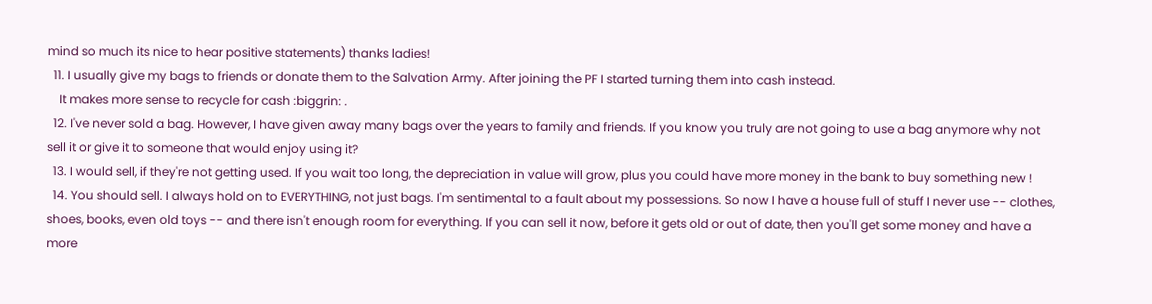mind so much its nice to hear positive statements) thanks ladies!
  11. I usually give my bags to friends or donate them to the Salvation Army. After joining the PF I started turning them into cash instead.
    It makes more sense to recycle for cash :biggrin: .
  12. I've never sold a bag. However, I have given away many bags over the years to family and friends. If you know you truly are not going to use a bag anymore why not sell it or give it to someone that would enjoy using it?
  13. I would sell, if they're not getting used. If you wait too long, the depreciation in value will grow, plus you could have more money in the bank to buy something new !
  14. You should sell. I always hold on to EVERYTHING, not just bags. I'm sentimental to a fault about my possessions. So now I have a house full of stuff I never use -- clothes, shoes, books, even old toys -- and there isn't enough room for everything. If you can sell it now, before it gets old or out of date, then you'll get some money and have a more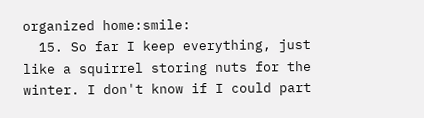organized home:smile:
  15. So far I keep everything, just like a squirrel storing nuts for the winter. I don't know if I could part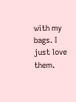with my bags. I just love them.